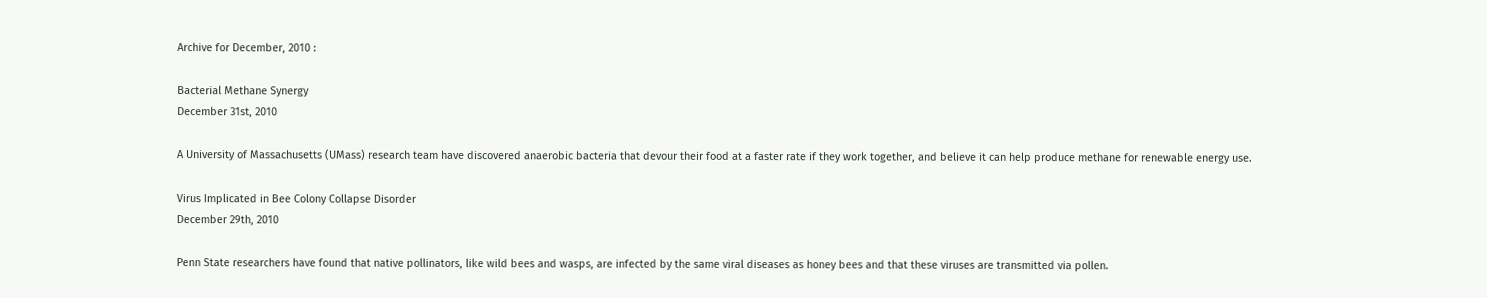Archive for December, 2010 :

Bacterial Methane Synergy
December 31st, 2010

A University of Massachusetts (UMass) research team have discovered anaerobic bacteria that devour their food at a faster rate if they work together, and believe it can help produce methane for renewable energy use.

Virus Implicated in Bee Colony Collapse Disorder
December 29th, 2010

Penn State researchers have found that native pollinators, like wild bees and wasps, are infected by the same viral diseases as honey bees and that these viruses are transmitted via pollen.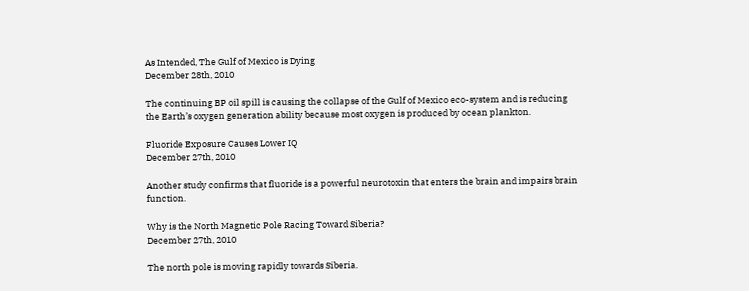As Intended, The Gulf of Mexico is Dying
December 28th, 2010

The continuing BP oil spill is causing the collapse of the Gulf of Mexico eco-system and is reducing the Earth’s oxygen generation ability because most oxygen is produced by ocean plankton.

Fluoride Exposure Causes Lower IQ
December 27th, 2010

Another study confirms that fluoride is a powerful neurotoxin that enters the brain and impairs brain function.

Why is the North Magnetic Pole Racing Toward Siberia?
December 27th, 2010

The north pole is moving rapidly towards Siberia.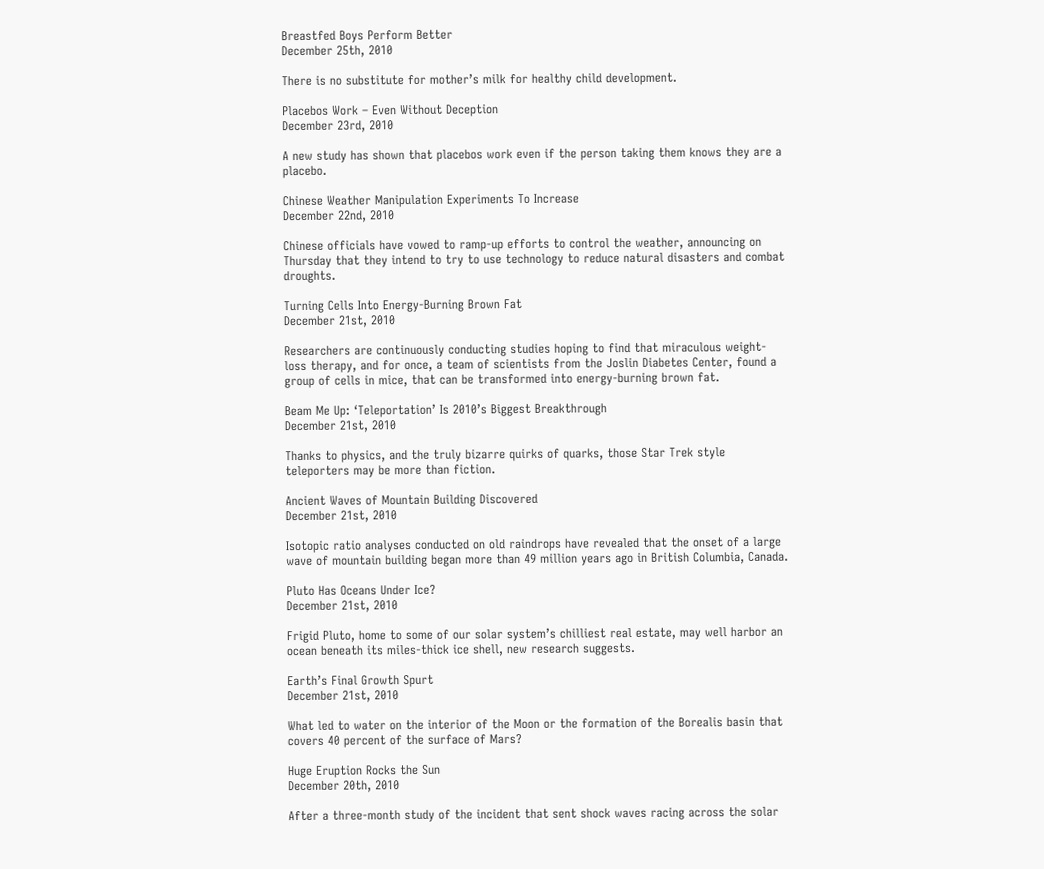Breastfed Boys Perform Better
December 25th, 2010

There is no substitute for mother’s milk for healthy child development.

Placebos Work – Even Without Deception
December 23rd, 2010

A new study has shown that placebos work even if the person taking them knows they are a placebo.

Chinese Weather Manipulation Experiments To Increase
December 22nd, 2010

Chinese officials have vowed to ramp-up efforts to control the weather, announcing on Thursday that they intend to try to use technology to reduce natural disasters and combat droughts.

Turning Cells Into Energy-Burning Brown Fat
December 21st, 2010

Researchers are continuously conducting studies hoping to find that miraculous weight-loss therapy, and for once, a team of scientists from the Joslin Diabetes Center, found a group of cells in mice, that can be transformed into energy-burning brown fat.

Beam Me Up: ‘Teleportation’ Is 2010’s Biggest Breakthrough
December 21st, 2010

Thanks to physics, and the truly bizarre quirks of quarks, those Star Trek style teleporters may be more than fiction.

Ancient Waves of Mountain Building Discovered
December 21st, 2010

Isotopic ratio analyses conducted on old raindrops have revealed that the onset of a large wave of mountain building began more than 49 million years ago in British Columbia, Canada.

Pluto Has Oceans Under Ice?
December 21st, 2010

Frigid Pluto, home to some of our solar system’s chilliest real estate, may well harbor an ocean beneath its miles-thick ice shell, new research suggests.

Earth’s Final Growth Spurt
December 21st, 2010

What led to water on the interior of the Moon or the formation of the Borealis basin that covers 40 percent of the surface of Mars?

Huge Eruption Rocks the Sun
December 20th, 2010

After a three-month study of the incident that sent shock waves racing across the solar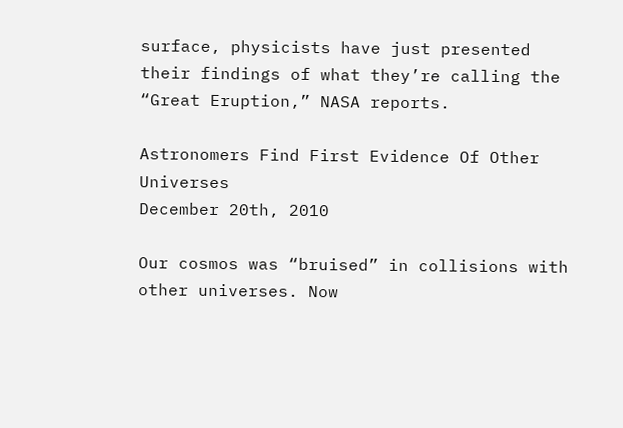surface, physicists have just presented their findings of what they’re calling the “Great Eruption,” NASA reports.

Astronomers Find First Evidence Of Other Universes
December 20th, 2010

Our cosmos was “bruised” in collisions with other universes. Now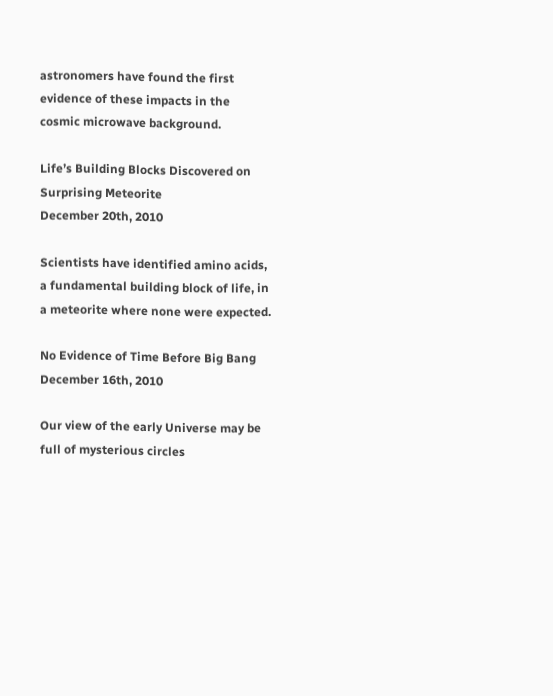astronomers have found the first evidence of these impacts in the cosmic microwave background.

Life’s Building Blocks Discovered on Surprising Meteorite
December 20th, 2010

Scientists have identified amino acids, a fundamental building block of life, in a meteorite where none were expected.

No Evidence of Time Before Big Bang
December 16th, 2010

Our view of the early Universe may be full of mysterious circles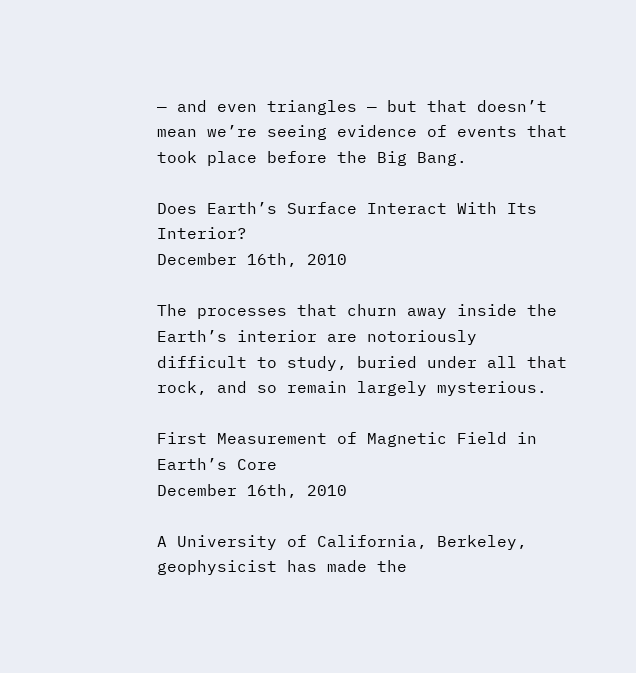— and even triangles — but that doesn’t mean we’re seeing evidence of events that took place before the Big Bang.

Does Earth’s Surface Interact With Its Interior?
December 16th, 2010

The processes that churn away inside the Earth’s interior are notoriously difficult to study, buried under all that rock, and so remain largely mysterious.

First Measurement of Magnetic Field in Earth’s Core
December 16th, 2010

A University of California, Berkeley, geophysicist has made the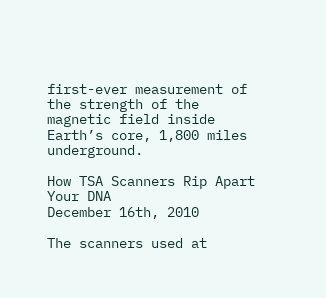first-ever measurement of the strength of the magnetic field inside Earth’s core, 1,800 miles underground.

How TSA Scanners Rip Apart Your DNA
December 16th, 2010

The scanners used at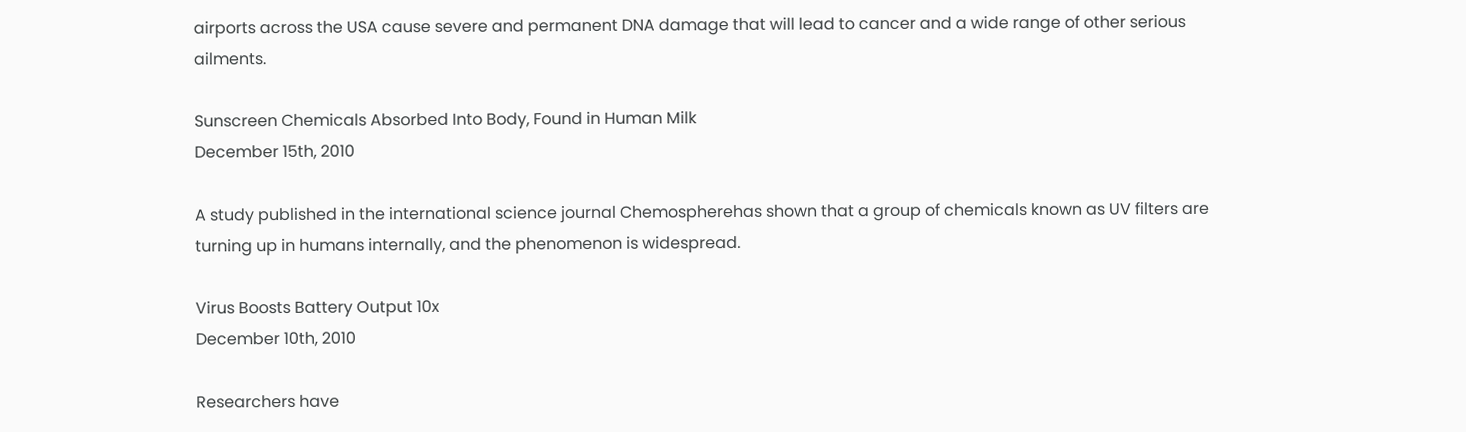airports across the USA cause severe and permanent DNA damage that will lead to cancer and a wide range of other serious ailments.

Sunscreen Chemicals Absorbed Into Body, Found in Human Milk
December 15th, 2010

A study published in the international science journal Chemospherehas shown that a group of chemicals known as UV filters are turning up in humans internally, and the phenomenon is widespread.

Virus Boosts Battery Output 10x
December 10th, 2010

Researchers have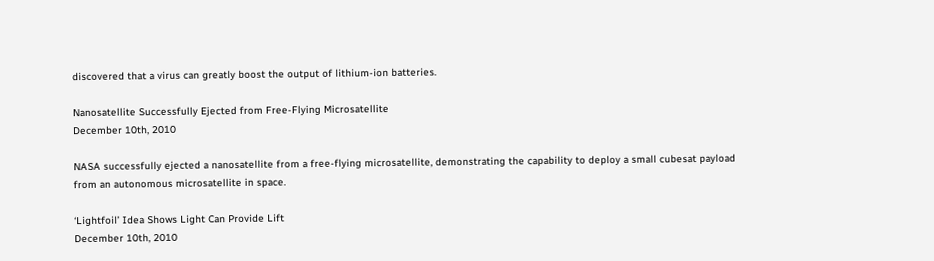discovered that a virus can greatly boost the output of lithium-ion batteries.

Nanosatellite Successfully Ejected from Free-Flying Microsatellite
December 10th, 2010

NASA successfully ejected a nanosatellite from a free-flying microsatellite, demonstrating the capability to deploy a small cubesat payload from an autonomous microsatellite in space.

‘Lightfoil’ Idea Shows Light Can Provide Lift
December 10th, 2010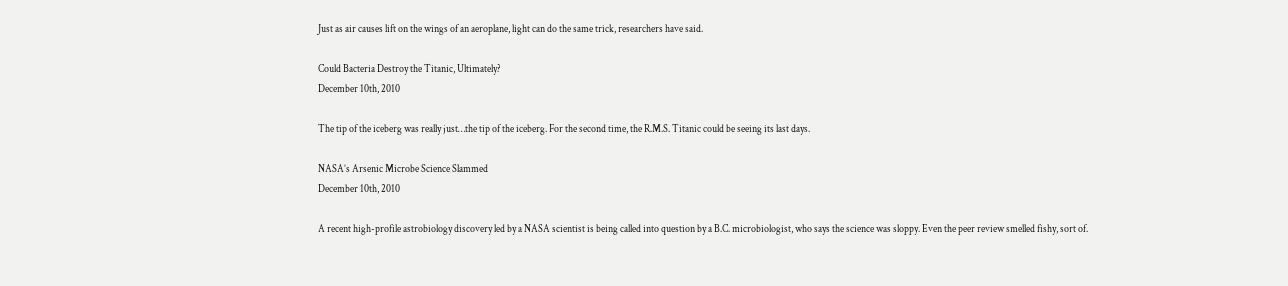Just as air causes lift on the wings of an aeroplane, light can do the same trick, researchers have said.

Could Bacteria Destroy the Titanic, Ultimately?
December 10th, 2010

The tip of the iceberg was really just…the tip of the iceberg. For the second time, the R.M.S. Titanic could be seeing its last days.

NASA’s Arsenic Microbe Science Slammed
December 10th, 2010

A recent high-profile astrobiology discovery led by a NASA scientist is being called into question by a B.C. microbiologist, who says the science was sloppy. Even the peer review smelled fishy, sort of.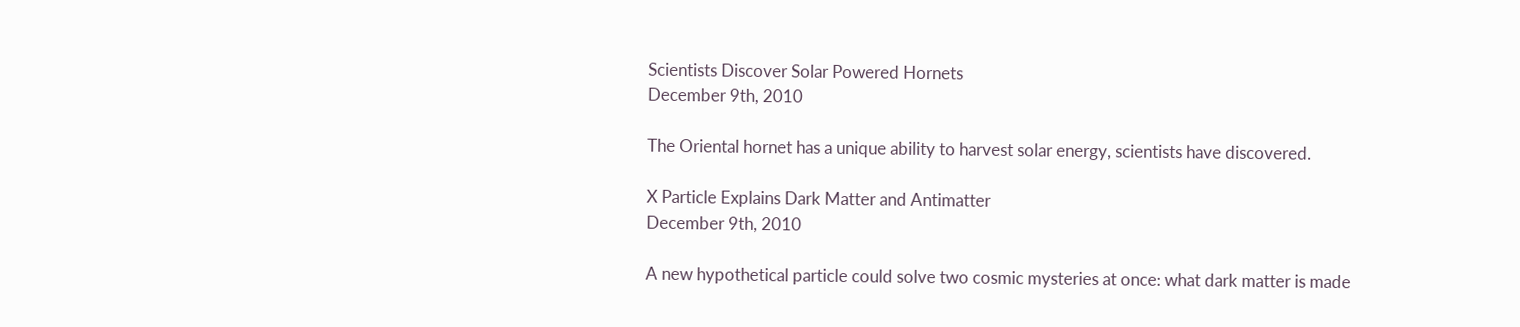Scientists Discover Solar Powered Hornets
December 9th, 2010

The Oriental hornet has a unique ability to harvest solar energy, scientists have discovered.

X Particle Explains Dark Matter and Antimatter
December 9th, 2010

A new hypothetical particle could solve two cosmic mysteries at once: what dark matter is made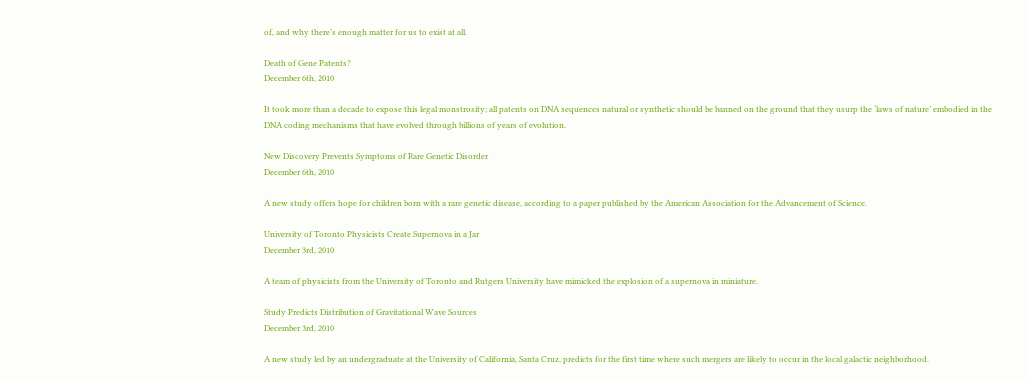of, and why there’s enough matter for us to exist at all.

Death of Gene Patents?
December 6th, 2010

It took more than a decade to expose this legal monstrosity; all patents on DNA sequences natural or synthetic should be banned on the ground that they usurp the ‘laws of nature’ embodied in the DNA coding mechanisms that have evolved through billions of years of evolution.

New Discovery Prevents Symptoms of Rare Genetic Disorder
December 6th, 2010

A new study offers hope for children born with a rare genetic disease, according to a paper published by the American Association for the Advancement of Science.

University of Toronto Physicists Create Supernova in a Jar
December 3rd, 2010

A team of physicists from the University of Toronto and Rutgers University have mimicked the explosion of a supernova in miniature.

Study Predicts Distribution of Gravitational Wave Sources
December 3rd, 2010

A new study led by an undergraduate at the University of California, Santa Cruz, predicts for the first time where such mergers are likely to occur in the local galactic neighborhood.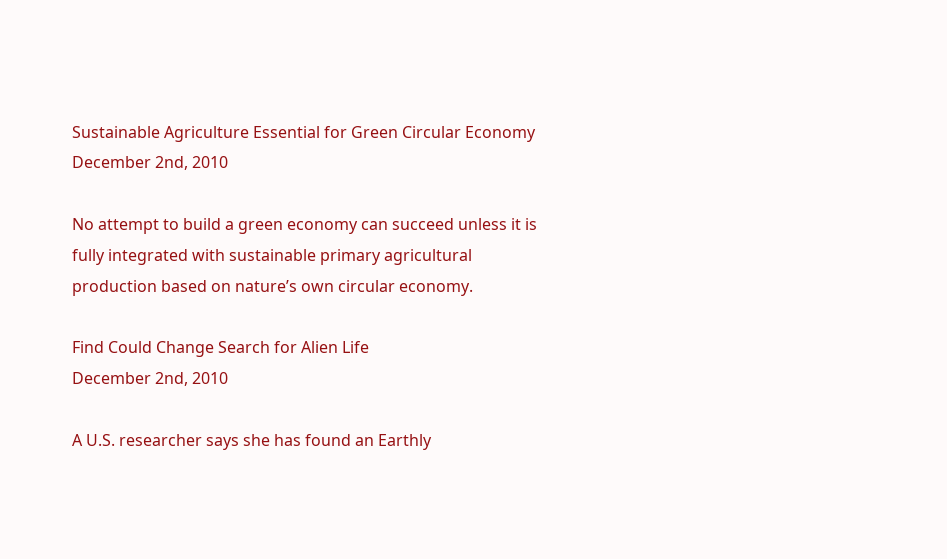Sustainable Agriculture Essential for Green Circular Economy
December 2nd, 2010

No attempt to build a green economy can succeed unless it is fully integrated with sustainable primary agricultural production based on nature’s own circular economy.

Find Could Change Search for Alien Life
December 2nd, 2010

A U.S. researcher says she has found an Earthly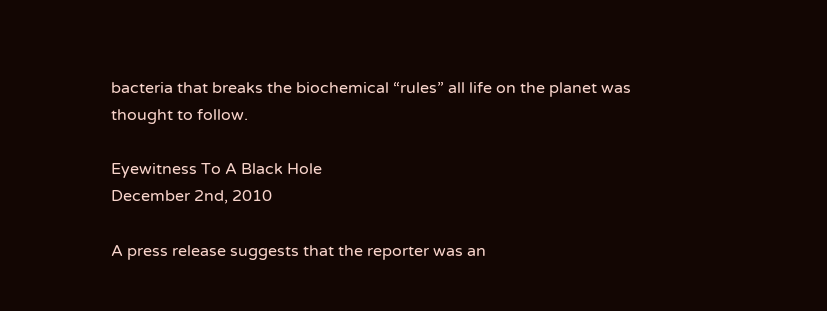bacteria that breaks the biochemical “rules” all life on the planet was thought to follow.

Eyewitness To A Black Hole
December 2nd, 2010

A press release suggests that the reporter was an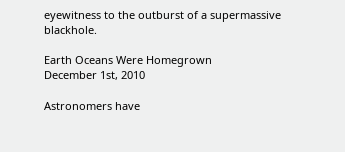eyewitness to the outburst of a supermassive blackhole.

Earth Oceans Were Homegrown
December 1st, 2010

Astronomers have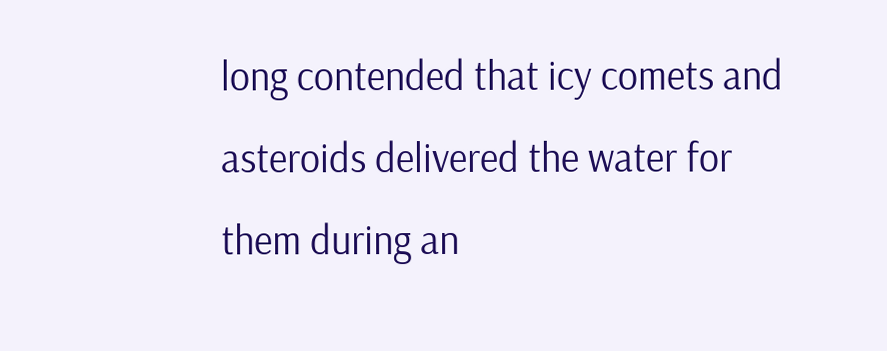long contended that icy comets and asteroids delivered the water for them during an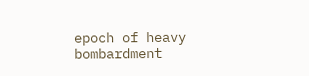epoch of heavy bombardment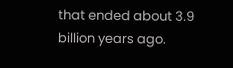that ended about 3.9 billion years ago.